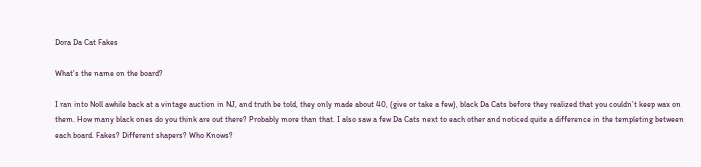Dora Da Cat Fakes

What’s the name on the board?

I ran into Noll awhile back at a vintage auction in NJ, and truth be told, they only made about 40, (give or take a few), black Da Cats before they realized that you couldn’t keep wax on them. How many black ones do you think are out there? Probably more than that. I also saw a few Da Cats next to each other and noticed quite a difference in the templeting between each board. Fakes? Different shapers? Who Knows?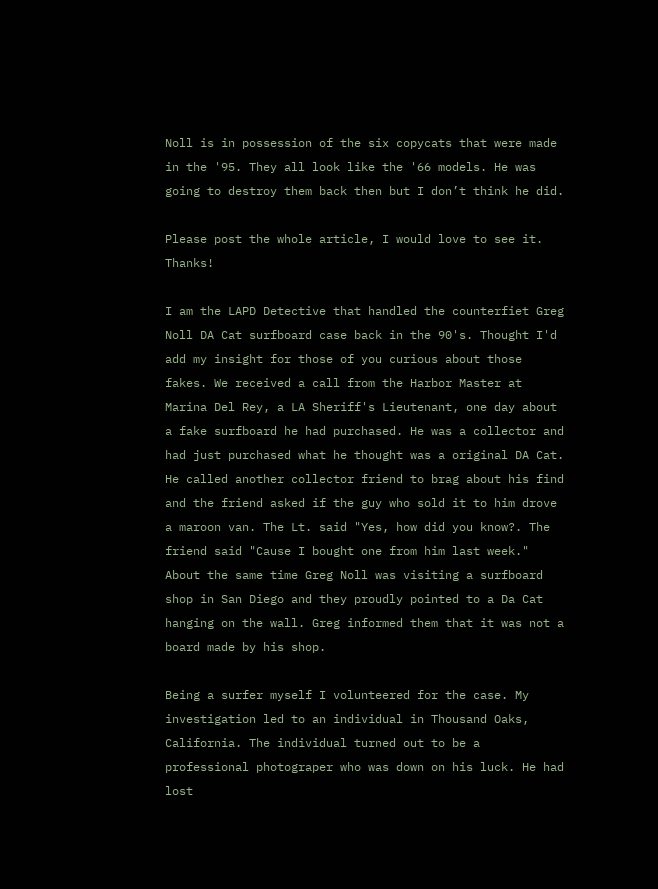Noll is in possession of the six copycats that were made in the '95. They all look like the '66 models. He was going to destroy them back then but I don’t think he did.

Please post the whole article, I would love to see it. Thanks!

I am the LAPD Detective that handled the counterfiet Greg Noll DA Cat surfboard case back in the 90's. Thought I'd add my insight for those of you curious about those fakes. We received a call from the Harbor Master at Marina Del Rey, a LA Sheriff's Lieutenant, one day about a fake surfboard he had purchased. He was a collector and had just purchased what he thought was a original DA Cat. He called another collector friend to brag about his find and the friend asked if the guy who sold it to him drove a maroon van. The Lt. said "Yes, how did you know?. The friend said "Cause I bought one from him last week." About the same time Greg Noll was visiting a surfboard shop in San Diego and they proudly pointed to a Da Cat hanging on the wall. Greg informed them that it was not a board made by his shop.

Being a surfer myself I volunteered for the case. My investigation led to an individual in Thousand Oaks, California. The individual turned out to be a professional photograper who was down on his luck. He had lost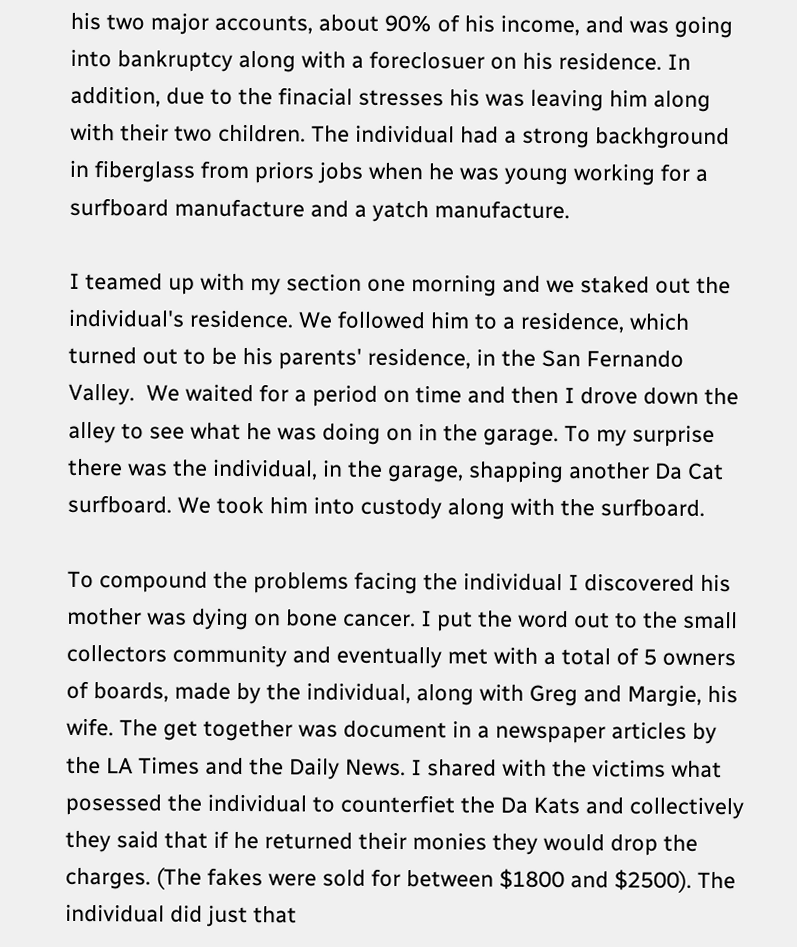his two major accounts, about 90% of his income, and was going into bankruptcy along with a foreclosuer on his residence. In addition, due to the finacial stresses his was leaving him along with their two children. The individual had a strong backhground in fiberglass from priors jobs when he was young working for a surfboard manufacture and a yatch manufacture.

I teamed up with my section one morning and we staked out the individual's residence. We followed him to a residence, which turned out to be his parents' residence, in the San Fernando Valley.  We waited for a period on time and then I drove down the alley to see what he was doing on in the garage. To my surprise there was the individual, in the garage, shapping another Da Cat surfboard. We took him into custody along with the surfboard.

To compound the problems facing the individual I discovered his mother was dying on bone cancer. I put the word out to the small collectors community and eventually met with a total of 5 owners of boards, made by the individual, along with Greg and Margie, his wife. The get together was document in a newspaper articles by the LA Times and the Daily News. I shared with the victims what posessed the individual to counterfiet the Da Kats and collectively they said that if he returned their monies they would drop the charges. (The fakes were sold for between $1800 and $2500). The individual did just that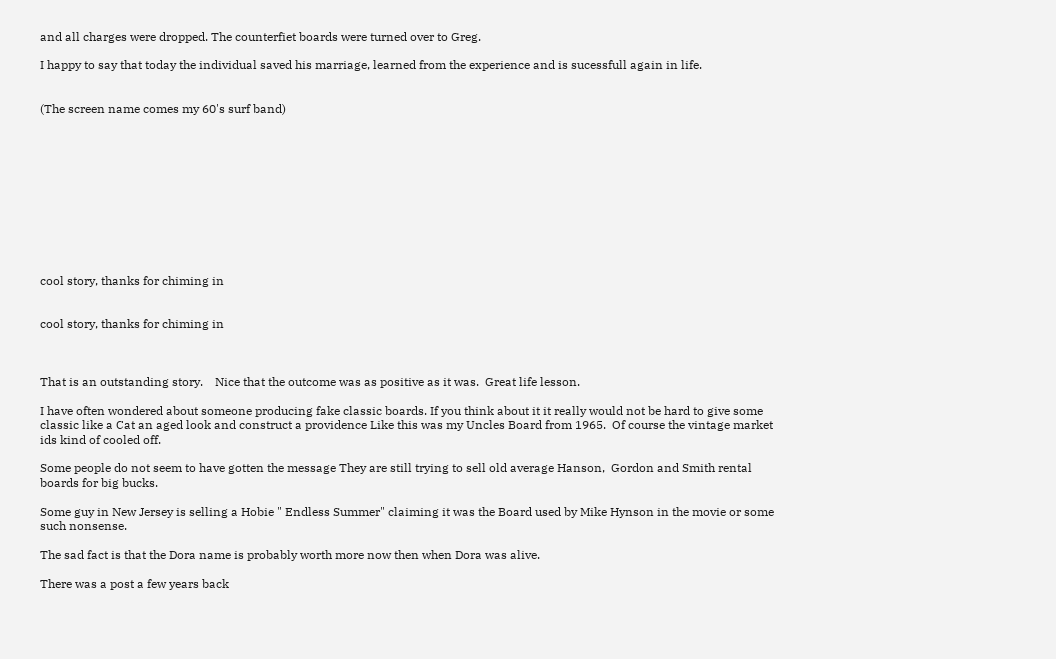and all charges were dropped. The counterfiet boards were turned over to Greg.

I happy to say that today the individual saved his marriage, learned from the experience and is sucessfull again in life.


(The screen name comes my 60's surf band)











cool story, thanks for chiming in


cool story, thanks for chiming in



That is an outstanding story.    Nice that the outcome was as positive as it was.  Great life lesson.

I have often wondered about someone producing fake classic boards. If you think about it it really would not be hard to give some classic like a Cat an aged look and construct a providence Like this was my Uncles Board from 1965.  Of course the vintage market ids kind of cooled off.

Some people do not seem to have gotten the message They are still trying to sell old average Hanson,  Gordon and Smith rental boards for big bucks.

Some guy in New Jersey is selling a Hobie " Endless Summer" claiming it was the Board used by Mike Hynson in the movie or some such nonsense.

The sad fact is that the Dora name is probably worth more now then when Dora was alive.

There was a post a few years back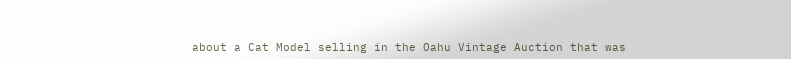about a Cat Model selling in the Oahu Vintage Auction that was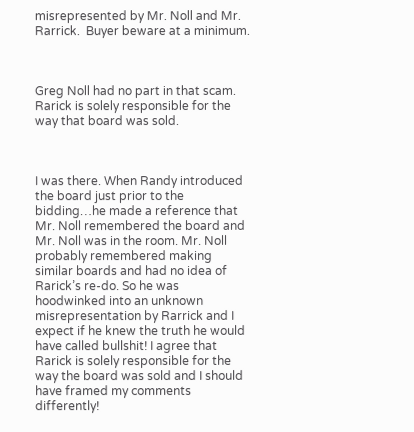misrepresented by Mr. Noll and Mr. Rarrick.  Buyer beware at a minimum.



Greg Noll had no part in that scam. Rarick is solely responsible for the way that board was sold.



I was there. When Randy introduced the board just prior to the bidding…he made a reference that Mr. Noll remembered the board and Mr. Noll was in the room. Mr. Noll probably remembered making similar boards and had no idea of Rarick’s re-do. So he was hoodwinked into an unknown misrepresentation by Rarrick and I expect if he knew the truth he would have called bullshit! I agree that Rarick is solely responsible for the way the board was sold and I should have framed my comments differently!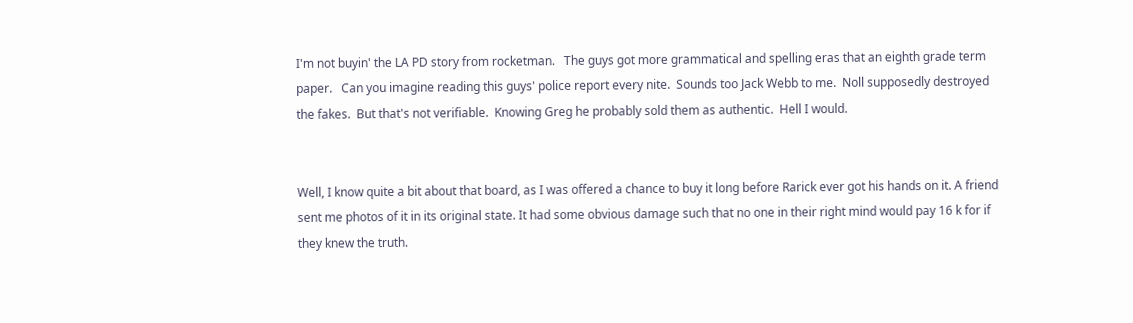I'm not buyin' the LA PD story from rocketman.   The guys got more grammatical and spelling eras that an eighth grade term paper.   Can you imagine reading this guys' police report every nite.  Sounds too Jack Webb to me.  Noll supposedly destroyed the fakes.  But that's not verifiable.  Knowing Greg he probably sold them as authentic.  Hell I would.


Well, I know quite a bit about that board, as I was offered a chance to buy it long before Rarick ever got his hands on it. A friend  sent me photos of it in its original state. It had some obvious damage such that no one in their right mind would pay 16 k for if they knew the truth.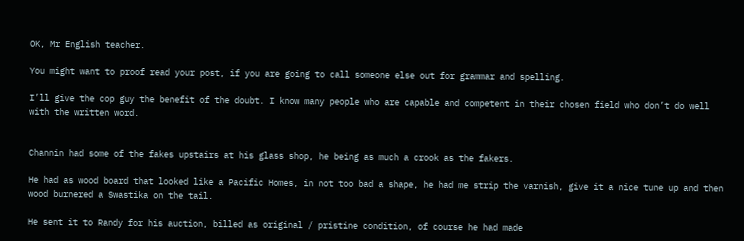OK, Mr English teacher.

You might want to proof read your post, if you are going to call someone else out for grammar and spelling.

I’ll give the cop guy the benefit of the doubt. I know many people who are capable and competent in their chosen field who don’t do well with the written word.


Channin had some of the fakes upstairs at his glass shop, he being as much a crook as the fakers.

He had as wood board that looked like a Pacific Homes, in not too bad a shape, he had me strip the varnish, give it a nice tune up and then wood burnered a Swastika on the tail.

He sent it to Randy for his auction, billed as original / pristine condition, of course he had made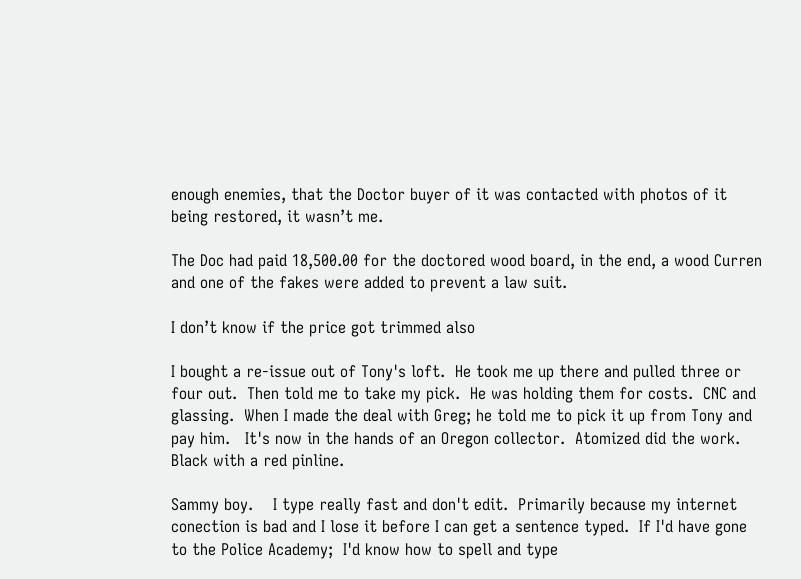enough enemies, that the Doctor buyer of it was contacted with photos of it being restored, it wasn’t me.

The Doc had paid 18,500.00 for the doctored wood board, in the end, a wood Curren and one of the fakes were added to prevent a law suit.

I don’t know if the price got trimmed also

I bought a re-issue out of Tony's loft.  He took me up there and pulled three or four out.  Then told me to take my pick.  He was holding them for costs.  CNC and glassing.  When I made the deal with Greg; he told me to pick it up from Tony and pay him.   It's now in the hands of an Oregon collector.  Atomized did the work.  Black with a red pinline.

Sammy boy.    I type really fast and don't edit.  Primarily because my internet conection is bad and I lose it before I can get a sentence typed.  If I'd have gone to the Police Academy;  I'd know how to spell and type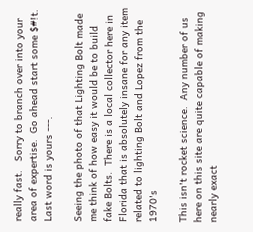really fast.   Sorry to branch over into your area of expertise.  Go ahead start some $#!t.  Last word is yours ---.

Seeing the photo of that Lighting Bolt made me think of how easy it would be to build fake Bolts.  There is a local collector here in Florida that is absolutely insane for any item related to lighting Bolt and Lopez from the 1970's

This isn't rocket science.  Any number of us here on this site are quite capable of making nearly exact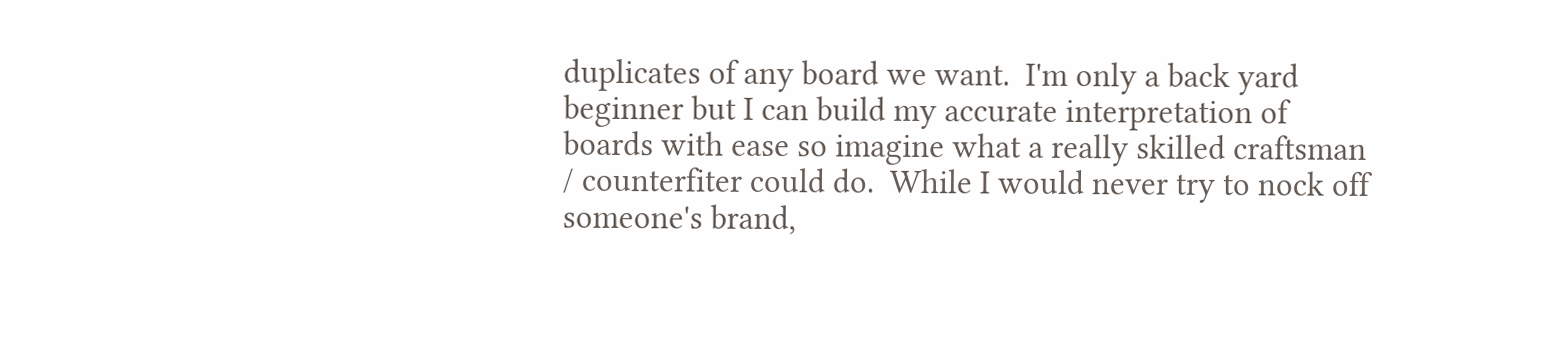duplicates of any board we want.  I'm only a back yard beginner but I can build my accurate interpretation of boards with ease so imagine what a really skilled craftsman / counterfiter could do.  While I would never try to nock off someone's brand,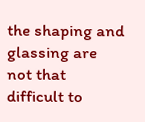the shaping and glassing are not that difficult to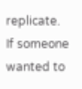replicate.  If someone wanted to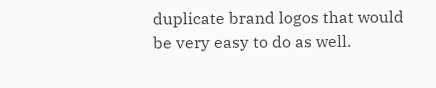duplicate brand logos that would be very easy to do as well.